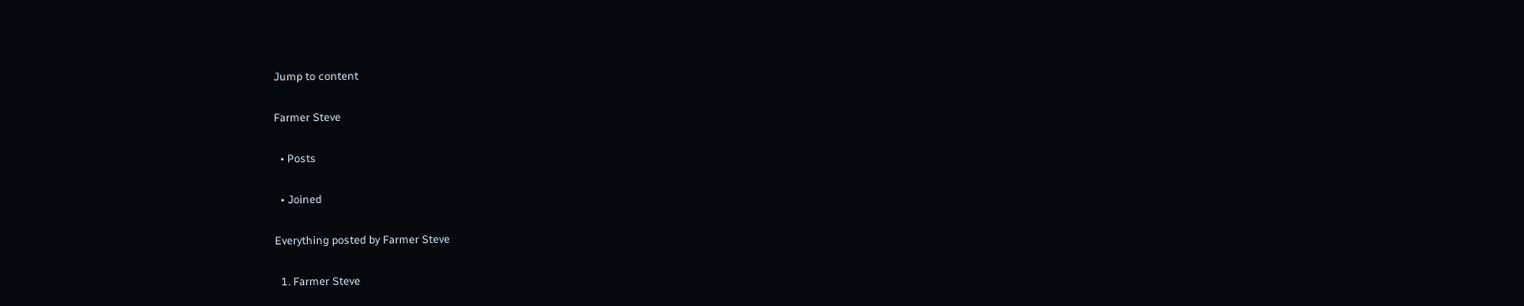Jump to content

Farmer Steve

  • Posts

  • Joined

Everything posted by Farmer Steve

  1. Farmer Steve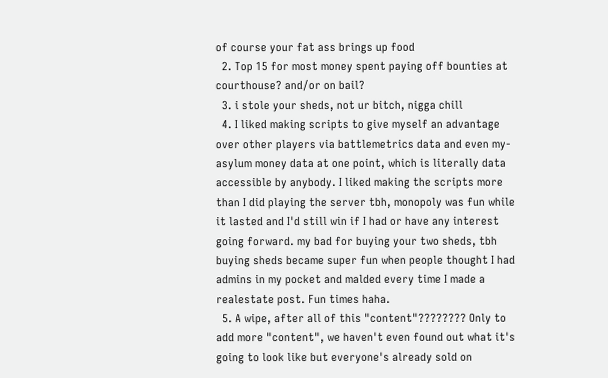of course your fat ass brings up food
  2. Top 15 for most money spent paying off bounties at courthouse? and/or on bail?
  3. i stole your sheds, not ur bitch, nigga chill
  4. I liked making scripts to give myself an advantage over other players via battlemetrics data and even my-asylum money data at one point, which is literally data accessible by anybody. I liked making the scripts more than I did playing the server tbh, monopoly was fun while it lasted and I'd still win if I had or have any interest going forward. my bad for buying your two sheds, tbh buying sheds became super fun when people thought I had admins in my pocket and malded every time I made a realestate post. Fun times haha.
  5. A wipe, after all of this "content"???????? Only to add more "content", we haven't even found out what it's going to look like but everyone's already sold on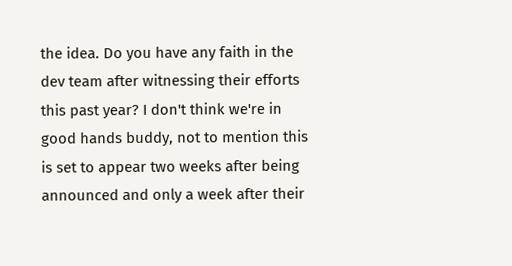the idea. Do you have any faith in the dev team after witnessing their efforts this past year? I don't think we're in good hands buddy, not to mention this is set to appear two weeks after being announced and only a week after their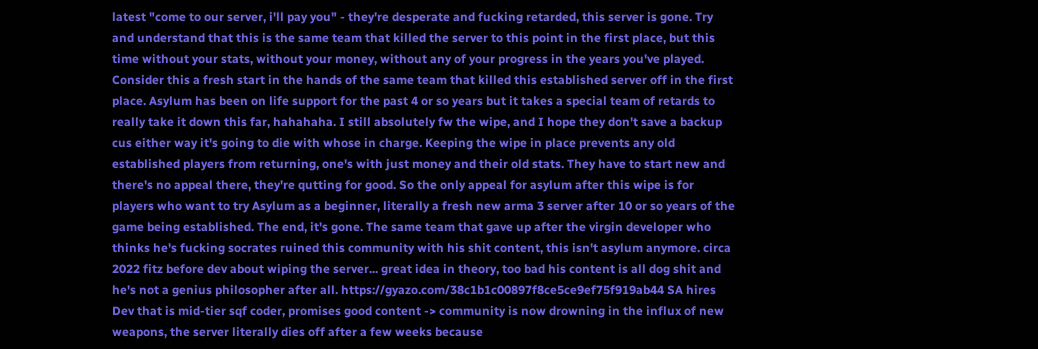latest "come to our server, i'll pay you" - they're desperate and fucking retarded, this server is gone. Try and understand that this is the same team that killed the server to this point in the first place, but this time without your stats, without your money, without any of your progress in the years you've played. Consider this a fresh start in the hands of the same team that killed this established server off in the first place. Asylum has been on life support for the past 4 or so years but it takes a special team of retards to really take it down this far, hahahaha. I still absolutely fw the wipe, and I hope they don't save a backup cus either way it's going to die with whose in charge. Keeping the wipe in place prevents any old established players from returning, one's with just money and their old stats. They have to start new and there's no appeal there, they're qutting for good. So the only appeal for asylum after this wipe is for players who want to try Asylum as a beginner, literally a fresh new arma 3 server after 10 or so years of the game being established. The end, it's gone. The same team that gave up after the virgin developer who thinks he's fucking socrates ruined this community with his shit content, this isn't asylum anymore. circa 2022 fitz before dev about wiping the server... great idea in theory, too bad his content is all dog shit and he's not a genius philosopher after all. https://gyazo.com/38c1b1c00897f8ce5ce9ef75f919ab44 SA hires Dev that is mid-tier sqf coder, promises good content -> community is now drowning in the influx of new weapons, the server literally dies off after a few weeks because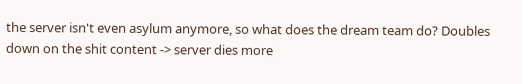the server isn't even asylum anymore, so what does the dream team do? Doubles down on the shit content -> server dies more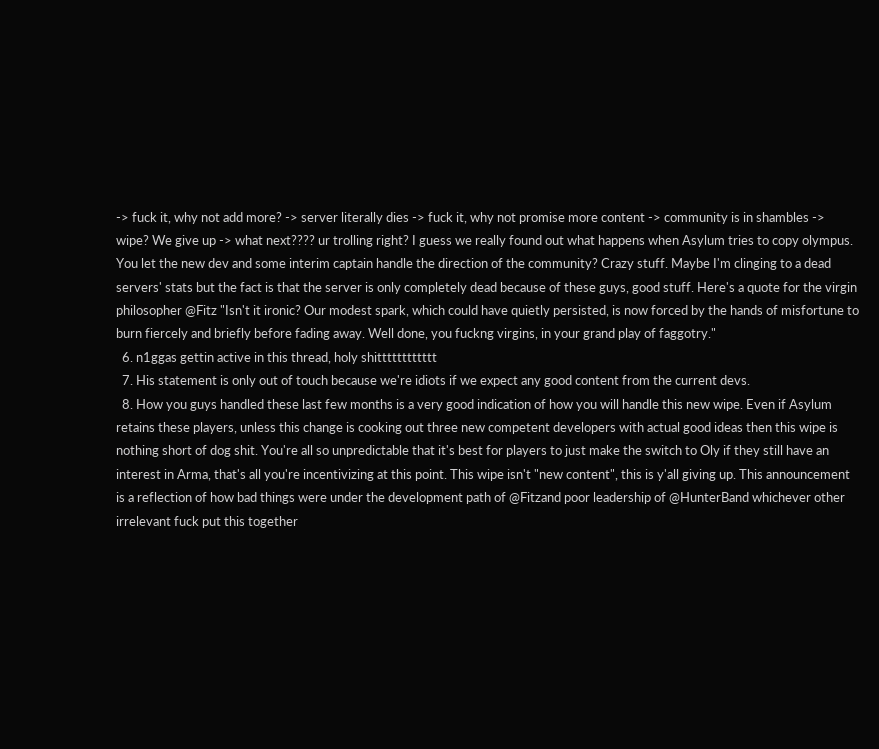-> fuck it, why not add more? -> server literally dies -> fuck it, why not promise more content -> community is in shambles -> wipe? We give up -> what next???? ur trolling right? I guess we really found out what happens when Asylum tries to copy olympus. You let the new dev and some interim captain handle the direction of the community? Crazy stuff. Maybe I'm clinging to a dead servers' stats but the fact is that the server is only completely dead because of these guys, good stuff. Here's a quote for the virgin philosopher @Fitz "Isn't it ironic? Our modest spark, which could have quietly persisted, is now forced by the hands of misfortune to burn fiercely and briefly before fading away. Well done, you fuckng virgins, in your grand play of faggotry."
  6. n1ggas gettin active in this thread, holy shitttttttttttt
  7. His statement is only out of touch because we're idiots if we expect any good content from the current devs.
  8. How you guys handled these last few months is a very good indication of how you will handle this new wipe. Even if Asylum retains these players, unless this change is cooking out three new competent developers with actual good ideas then this wipe is nothing short of dog shit. You're all so unpredictable that it's best for players to just make the switch to Oly if they still have an interest in Arma, that's all you're incentivizing at this point. This wipe isn't "new content", this is y'all giving up. This announcement is a reflection of how bad things were under the development path of @Fitzand poor leadership of @HunterBand whichever other irrelevant fuck put this together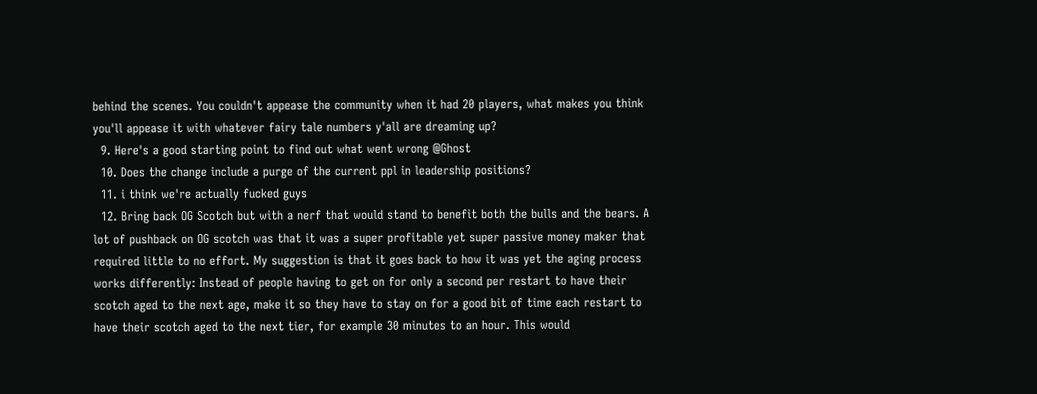behind the scenes. You couldn't appease the community when it had 20 players, what makes you think you'll appease it with whatever fairy tale numbers y'all are dreaming up?
  9. Here's a good starting point to find out what went wrong @Ghost
  10. Does the change include a purge of the current ppl in leadership positions?
  11. i think we're actually fucked guys
  12. Bring back OG Scotch but with a nerf that would stand to benefit both the bulls and the bears. A lot of pushback on OG scotch was that it was a super profitable yet super passive money maker that required little to no effort. My suggestion is that it goes back to how it was yet the aging process works differently: Instead of people having to get on for only a second per restart to have their scotch aged to the next age, make it so they have to stay on for a good bit of time each restart to have their scotch aged to the next tier, for example 30 minutes to an hour. This would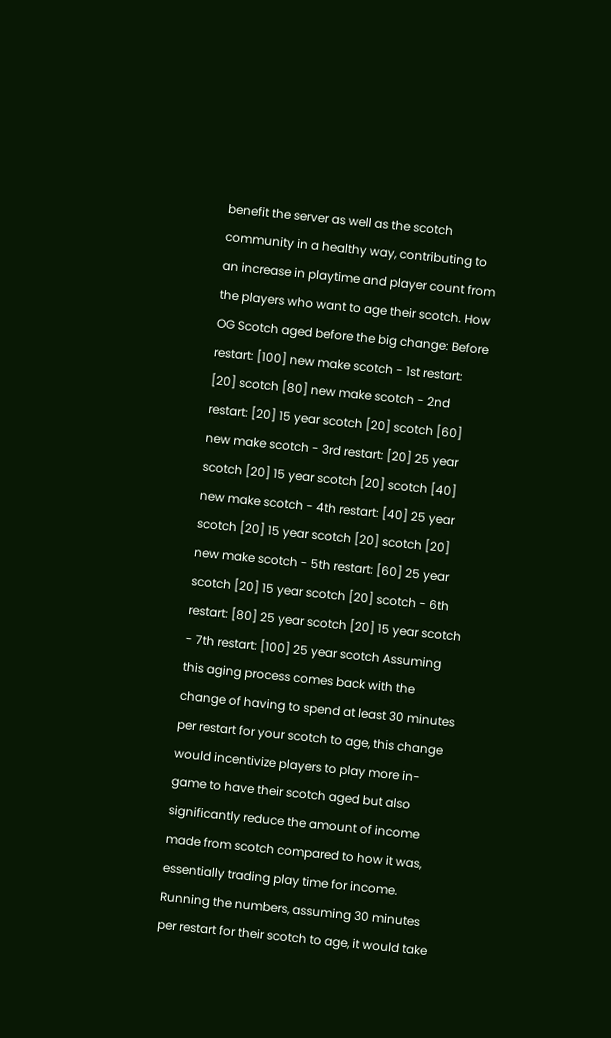benefit the server as well as the scotch community in a healthy way, contributing to an increase in playtime and player count from the players who want to age their scotch. How OG Scotch aged before the big change: Before restart: [100] new make scotch - 1st restart: [20] scotch [80] new make scotch - 2nd restart: [20] 15 year scotch [20] scotch [60] new make scotch - 3rd restart: [20] 25 year scotch [20] 15 year scotch [20] scotch [40] new make scotch - 4th restart: [40] 25 year scotch [20] 15 year scotch [20] scotch [20] new make scotch - 5th restart: [60] 25 year scotch [20] 15 year scotch [20] scotch - 6th restart: [80] 25 year scotch [20] 15 year scotch - 7th restart: [100] 25 year scotch Assuming this aging process comes back with the change of having to spend at least 30 minutes per restart for your scotch to age, this change would incentivize players to play more in-game to have their scotch aged but also significantly reduce the amount of income made from scotch compared to how it was, essentially trading play time for income. Running the numbers, assuming 30 minutes per restart for their scotch to age, it would take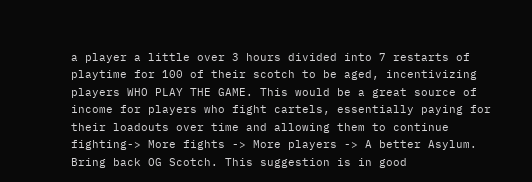a player a little over 3 hours divided into 7 restarts of playtime for 100 of their scotch to be aged, incentivizing players WHO PLAY THE GAME. This would be a great source of income for players who fight cartels, essentially paying for their loadouts over time and allowing them to continue fighting-> More fights -> More players -> A better Asylum. Bring back OG Scotch. This suggestion is in good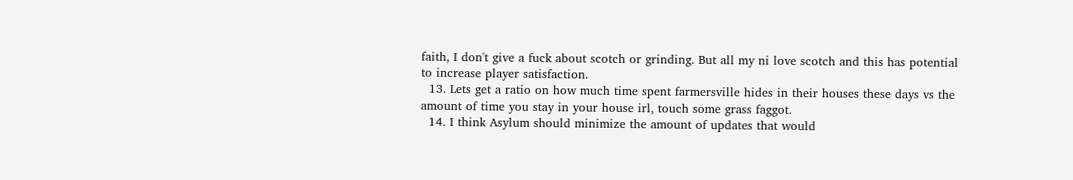faith, I don't give a fuck about scotch or grinding. But all my ni love scotch and this has potential to increase player satisfaction.
  13. Lets get a ratio on how much time spent farmersville hides in their houses these days vs the amount of time you stay in your house irl, touch some grass faggot.
  14. I think Asylum should minimize the amount of updates that would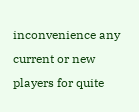inconvenience any current or new players for quite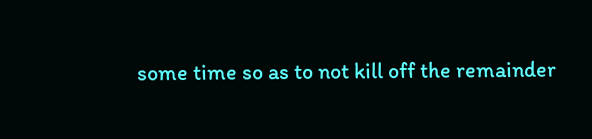some time so as to not kill off the remainder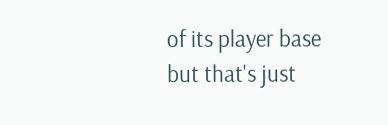of its player base but that's just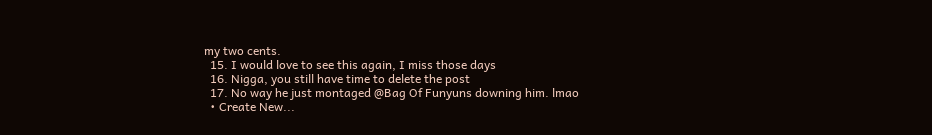my two cents.
  15. I would love to see this again, I miss those days
  16. Nigga, you still have time to delete the post
  17. No way he just montaged @Bag Of Funyuns downing him. lmao
  • Create New...